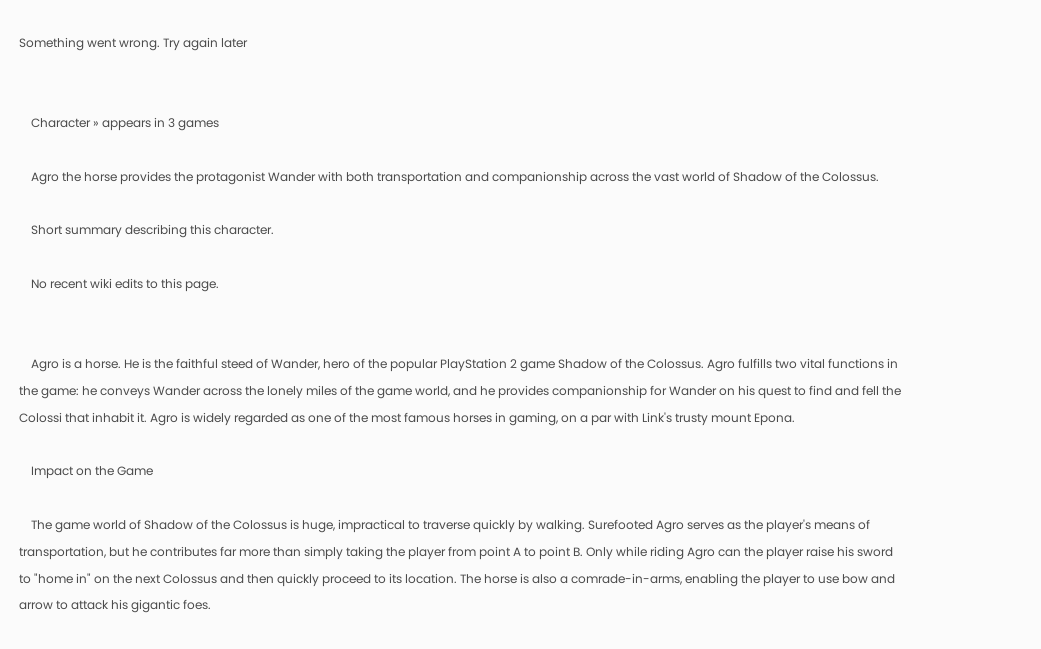Something went wrong. Try again later


    Character » appears in 3 games

    Agro the horse provides the protagonist Wander with both transportation and companionship across the vast world of Shadow of the Colossus.

    Short summary describing this character.

    No recent wiki edits to this page.


    Agro is a horse. He is the faithful steed of Wander, hero of the popular PlayStation 2 game Shadow of the Colossus. Agro fulfills two vital functions in the game: he conveys Wander across the lonely miles of the game world, and he provides companionship for Wander on his quest to find and fell the Colossi that inhabit it. Agro is widely regarded as one of the most famous horses in gaming, on a par with Link's trusty mount Epona.

    Impact on the Game

    The game world of Shadow of the Colossus is huge, impractical to traverse quickly by walking. Surefooted Agro serves as the player's means of transportation, but he contributes far more than simply taking the player from point A to point B. Only while riding Agro can the player raise his sword to "home in" on the next Colossus and then quickly proceed to its location. The horse is also a comrade-in-arms, enabling the player to use bow and arrow to attack his gigantic foes.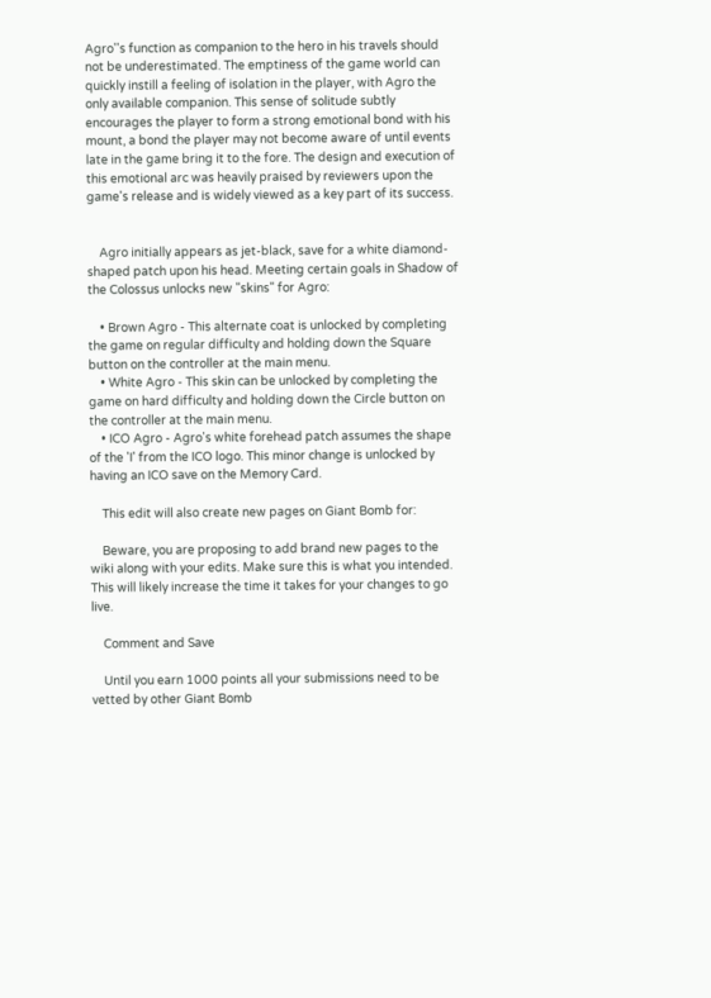Agro''s function as companion to the hero in his travels should not be underestimated. The emptiness of the game world can quickly instill a feeling of isolation in the player, with Agro the only available companion. This sense of solitude subtly encourages the player to form a strong emotional bond with his mount, a bond the player may not become aware of until events late in the game bring it to the fore. The design and execution of this emotional arc was heavily praised by reviewers upon the game's release and is widely viewed as a key part of its success.


    Agro initially appears as jet-black, save for a white diamond-shaped patch upon his head. Meeting certain goals in Shadow of the Colossus unlocks new "skins" for Agro:

    • Brown Agro - This alternate coat is unlocked by completing the game on regular difficulty and holding down the Square button on the controller at the main menu.
    • White Agro - This skin can be unlocked by completing the game on hard difficulty and holding down the Circle button on the controller at the main menu.
    • ICO Agro - Agro's white forehead patch assumes the shape of the 'I' from the ICO logo. This minor change is unlocked by having an ICO save on the Memory Card.

    This edit will also create new pages on Giant Bomb for:

    Beware, you are proposing to add brand new pages to the wiki along with your edits. Make sure this is what you intended. This will likely increase the time it takes for your changes to go live.

    Comment and Save

    Until you earn 1000 points all your submissions need to be vetted by other Giant Bomb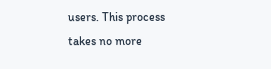users. This process takes no more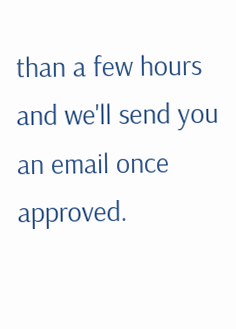than a few hours and we'll send you an email once approved.